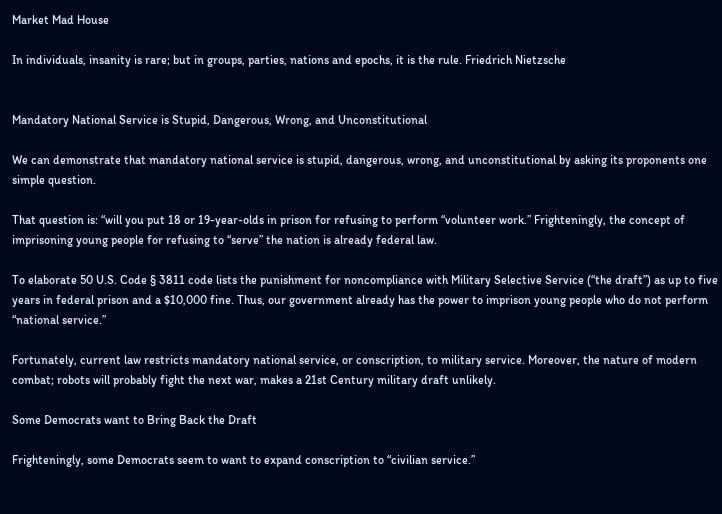Market Mad House

In individuals, insanity is rare; but in groups, parties, nations and epochs, it is the rule. Friedrich Nietzsche


Mandatory National Service is Stupid, Dangerous, Wrong, and Unconstitutional

We can demonstrate that mandatory national service is stupid, dangerous, wrong, and unconstitutional by asking its proponents one simple question.

That question is: “will you put 18 or 19-year-olds in prison for refusing to perform “volunteer work.” Frighteningly, the concept of imprisoning young people for refusing to “serve” the nation is already federal law.

To elaborate 50 U.S. Code § 3811 code lists the punishment for noncompliance with Military Selective Service (“the draft”) as up to five years in federal prison and a $10,000 fine. Thus, our government already has the power to imprison young people who do not perform “national service.”

Fortunately, current law restricts mandatory national service, or conscription, to military service. Moreover, the nature of modern combat; robots will probably fight the next war, makes a 21st Century military draft unlikely.

Some Democrats want to Bring Back the Draft

Frighteningly, some Democrats seem to want to expand conscription to “civilian service.”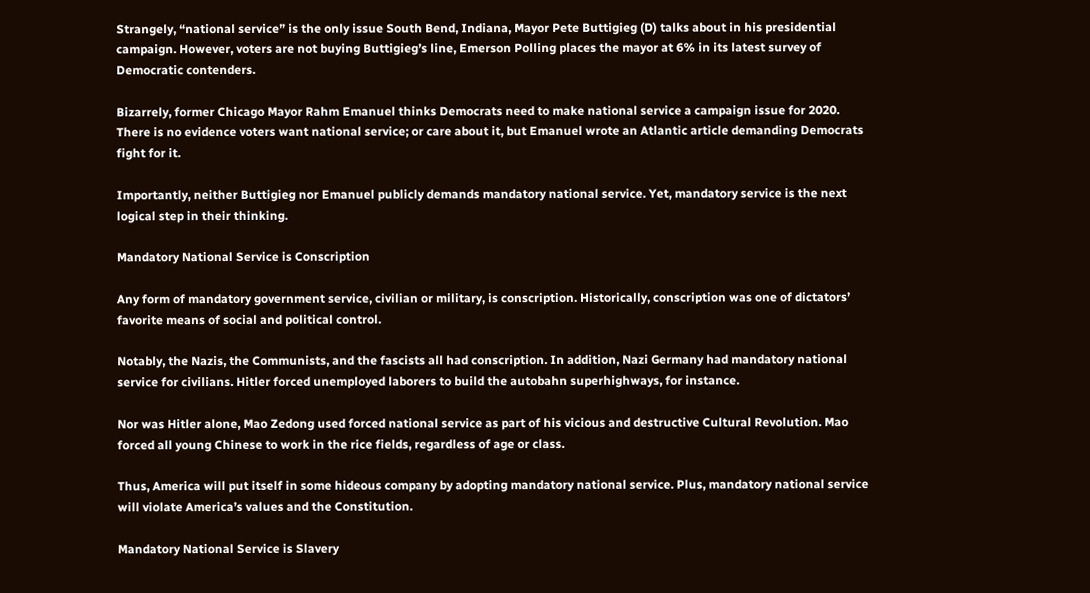Strangely, “national service” is the only issue South Bend, Indiana, Mayor Pete Buttigieg (D) talks about in his presidential campaign. However, voters are not buying Buttigieg’s line, Emerson Polling places the mayor at 6% in its latest survey of Democratic contenders.

Bizarrely, former Chicago Mayor Rahm Emanuel thinks Democrats need to make national service a campaign issue for 2020. There is no evidence voters want national service; or care about it, but Emanuel wrote an Atlantic article demanding Democrats fight for it.

Importantly, neither Buttigieg nor Emanuel publicly demands mandatory national service. Yet, mandatory service is the next logical step in their thinking.

Mandatory National Service is Conscription

Any form of mandatory government service, civilian or military, is conscription. Historically, conscription was one of dictators’ favorite means of social and political control.

Notably, the Nazis, the Communists, and the fascists all had conscription. In addition, Nazi Germany had mandatory national service for civilians. Hitler forced unemployed laborers to build the autobahn superhighways, for instance.

Nor was Hitler alone, Mao Zedong used forced national service as part of his vicious and destructive Cultural Revolution. Mao forced all young Chinese to work in the rice fields, regardless of age or class.

Thus, America will put itself in some hideous company by adopting mandatory national service. Plus, mandatory national service will violate America’s values and the Constitution.

Mandatory National Service is Slavery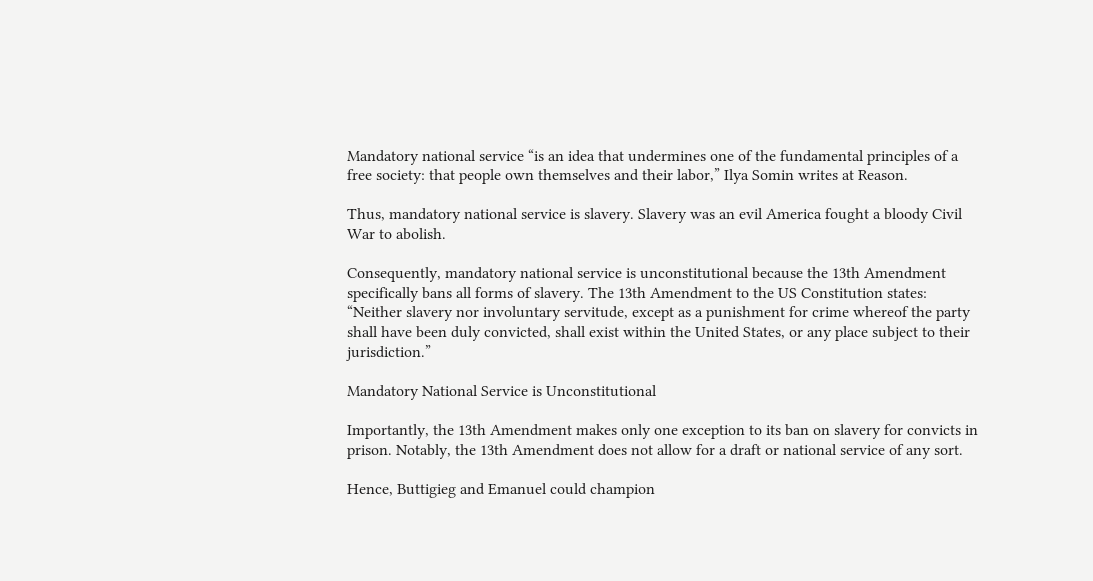Mandatory national service “is an idea that undermines one of the fundamental principles of a free society: that people own themselves and their labor,” Ilya Somin writes at Reason.

Thus, mandatory national service is slavery. Slavery was an evil America fought a bloody Civil War to abolish.

Consequently, mandatory national service is unconstitutional because the 13th Amendment specifically bans all forms of slavery. The 13th Amendment to the US Constitution states: “Neither slavery nor involuntary servitude, except as a punishment for crime whereof the party shall have been duly convicted, shall exist within the United States, or any place subject to their jurisdiction.”

Mandatory National Service is Unconstitutional

Importantly, the 13th Amendment makes only one exception to its ban on slavery for convicts in prison. Notably, the 13th Amendment does not allow for a draft or national service of any sort.

Hence, Buttigieg and Emanuel could champion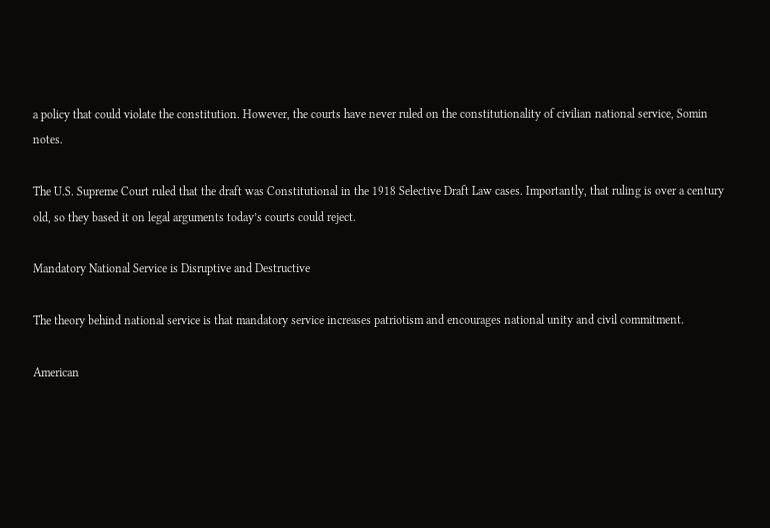a policy that could violate the constitution. However, the courts have never ruled on the constitutionality of civilian national service, Somin notes.

The U.S. Supreme Court ruled that the draft was Constitutional in the 1918 Selective Draft Law cases. Importantly, that ruling is over a century old, so they based it on legal arguments today’s courts could reject.

Mandatory National Service is Disruptive and Destructive

The theory behind national service is that mandatory service increases patriotism and encourages national unity and civil commitment.

American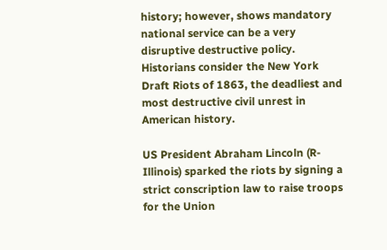history; however, shows mandatory national service can be a very disruptive destructive policy. Historians consider the New York Draft Riots of 1863, the deadliest and most destructive civil unrest in American history.

US President Abraham Lincoln (R-Illinois) sparked the riots by signing a strict conscription law to raise troops for the Union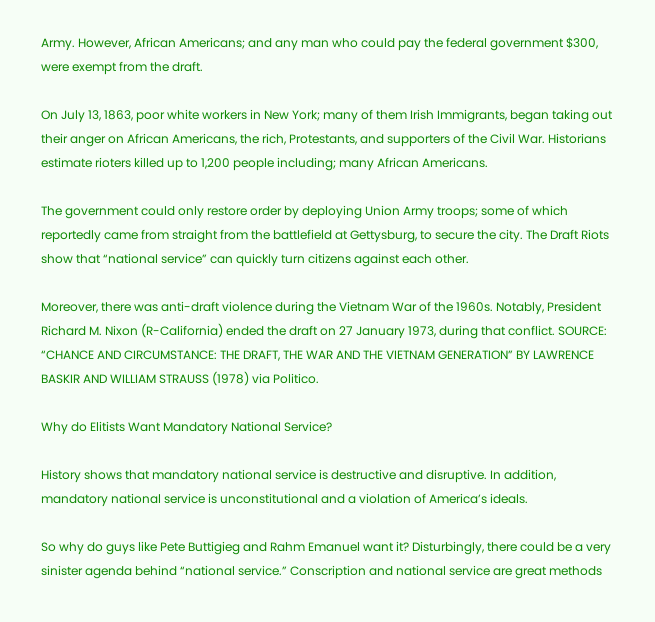Army. However, African Americans; and any man who could pay the federal government $300, were exempt from the draft.

On July 13, 1863, poor white workers in New York; many of them Irish Immigrants, began taking out their anger on African Americans, the rich, Protestants, and supporters of the Civil War. Historians estimate rioters killed up to 1,200 people including; many African Americans.

The government could only restore order by deploying Union Army troops; some of which reportedly came from straight from the battlefield at Gettysburg, to secure the city. The Draft Riots show that “national service” can quickly turn citizens against each other.

Moreover, there was anti-draft violence during the Vietnam War of the 1960s. Notably, President Richard M. Nixon (R-California) ended the draft on 27 January 1973, during that conflict. SOURCE: “CHANCE AND CIRCUMSTANCE: THE DRAFT, THE WAR AND THE VIETNAM GENERATION” BY LAWRENCE BASKIR AND WILLIAM STRAUSS (1978) via Politico.

Why do Elitists Want Mandatory National Service?

History shows that mandatory national service is destructive and disruptive. In addition, mandatory national service is unconstitutional and a violation of America’s ideals.

So why do guys like Pete Buttigieg and Rahm Emanuel want it? Disturbingly, there could be a very sinister agenda behind “national service.” Conscription and national service are great methods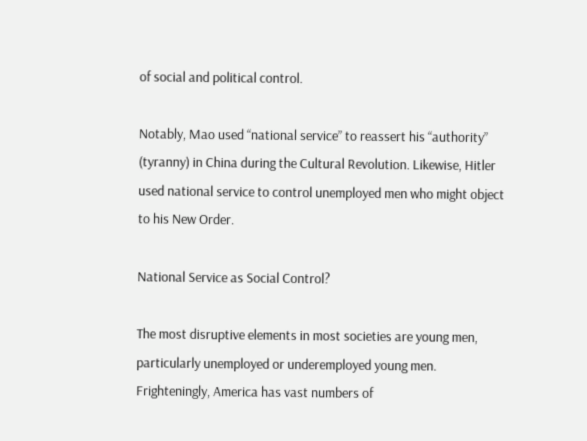of social and political control.

Notably, Mao used “national service” to reassert his “authority” (tyranny) in China during the Cultural Revolution. Likewise, Hitler used national service to control unemployed men who might object to his New Order.

National Service as Social Control?

The most disruptive elements in most societies are young men, particularly unemployed or underemployed young men. Frighteningly, America has vast numbers of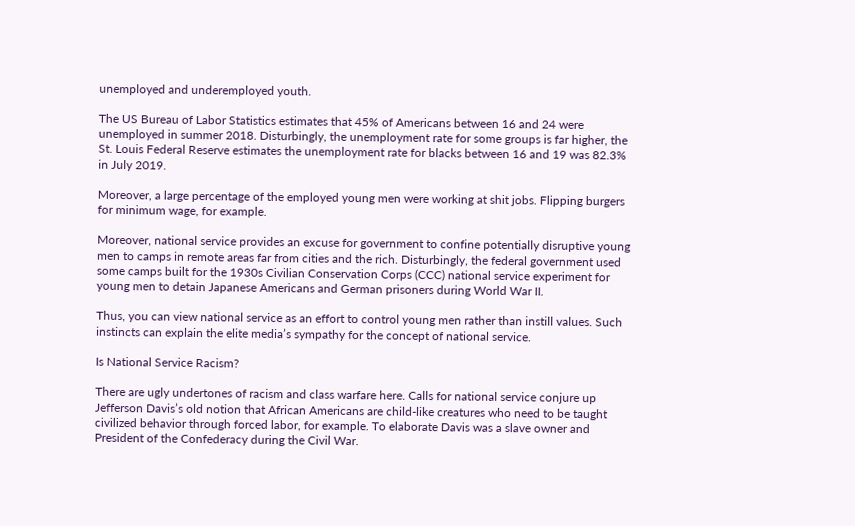unemployed and underemployed youth.

The US Bureau of Labor Statistics estimates that 45% of Americans between 16 and 24 were unemployed in summer 2018. Disturbingly, the unemployment rate for some groups is far higher, the St. Louis Federal Reserve estimates the unemployment rate for blacks between 16 and 19 was 82.3% in July 2019.

Moreover, a large percentage of the employed young men were working at shit jobs. Flipping burgers for minimum wage, for example.

Moreover, national service provides an excuse for government to confine potentially disruptive young men to camps in remote areas far from cities and the rich. Disturbingly, the federal government used some camps built for the 1930s Civilian Conservation Corps (CCC) national service experiment for young men to detain Japanese Americans and German prisoners during World War II.

Thus, you can view national service as an effort to control young men rather than instill values. Such instincts can explain the elite media’s sympathy for the concept of national service.

Is National Service Racism?

There are ugly undertones of racism and class warfare here. Calls for national service conjure up Jefferson Davis’s old notion that African Americans are child-like creatures who need to be taught civilized behavior through forced labor, for example. To elaborate Davis was a slave owner and President of the Confederacy during the Civil War.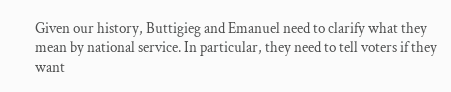Given our history, Buttigieg and Emanuel need to clarify what they mean by national service. In particular, they need to tell voters if they want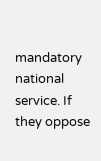mandatory national service. If they oppose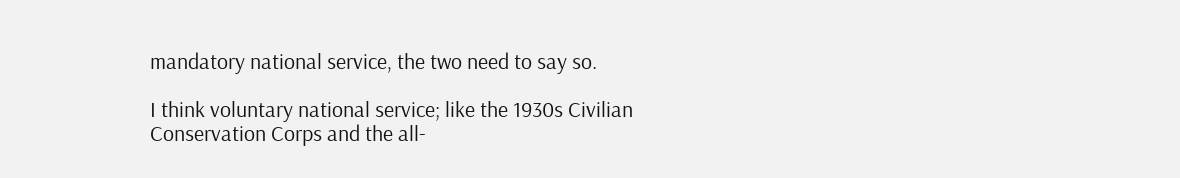mandatory national service, the two need to say so.

I think voluntary national service; like the 1930s Civilian Conservation Corps and the all-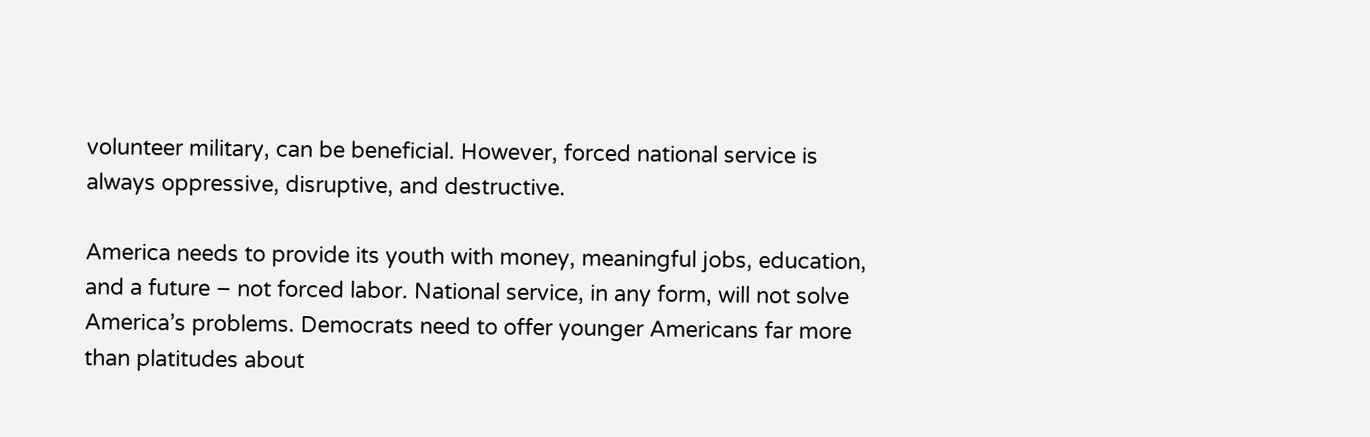volunteer military, can be beneficial. However, forced national service is always oppressive, disruptive, and destructive.

America needs to provide its youth with money, meaningful jobs, education, and a future – not forced labor. National service, in any form, will not solve America’s problems. Democrats need to offer younger Americans far more than platitudes about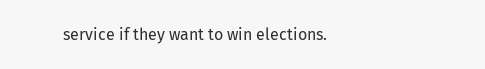service if they want to win elections.